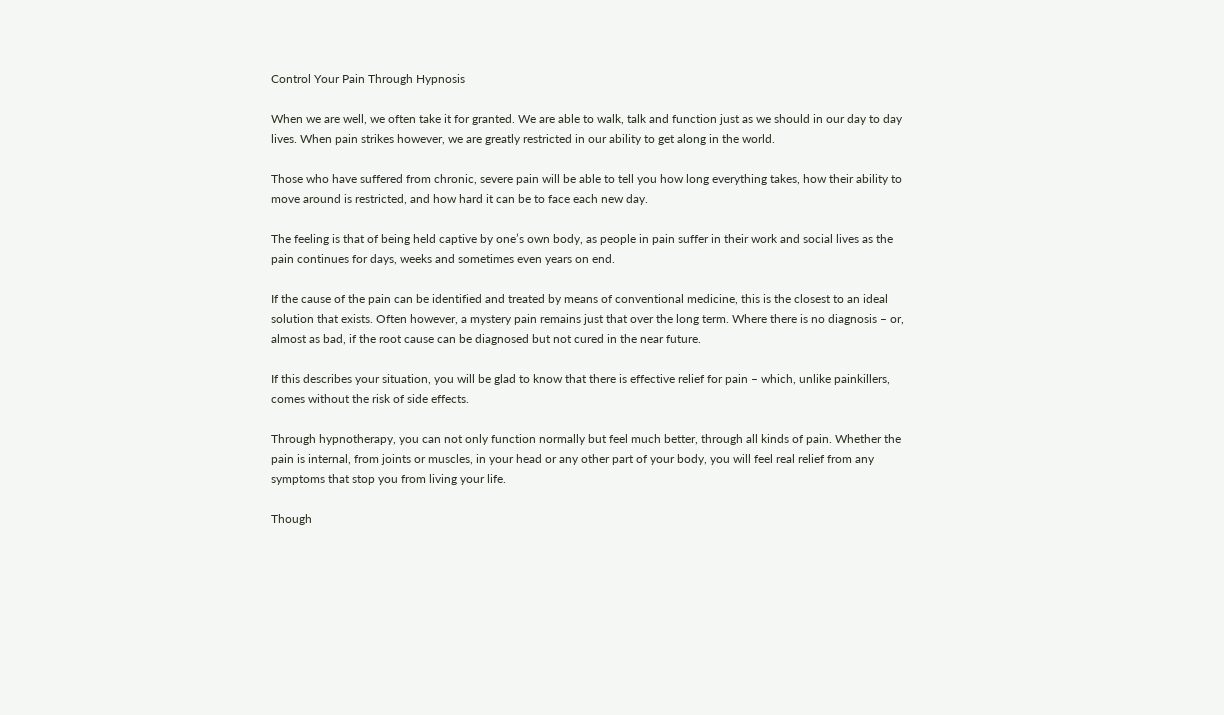Control Your Pain Through Hypnosis

When we are well, we often take it for granted. We are able to walk, talk and function just as we should in our day to day lives. When pain strikes however, we are greatly restricted in our ability to get along in the world.

Those who have suffered from chronic, severe pain will be able to tell you how long everything takes, how their ability to move around is restricted, and how hard it can be to face each new day.

The feeling is that of being held captive by one’s own body, as people in pain suffer in their work and social lives as the pain continues for days, weeks and sometimes even years on end.

If the cause of the pain can be identified and treated by means of conventional medicine, this is the closest to an ideal solution that exists. Often however, a mystery pain remains just that over the long term. Where there is no diagnosis – or, almost as bad, if the root cause can be diagnosed but not cured in the near future.

If this describes your situation, you will be glad to know that there is effective relief for pain – which, unlike painkillers, comes without the risk of side effects.

Through hypnotherapy, you can not only function normally but feel much better, through all kinds of pain. Whether the pain is internal, from joints or muscles, in your head or any other part of your body, you will feel real relief from any symptoms that stop you from living your life.

Though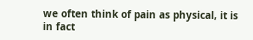we often think of pain as physical, it is in fact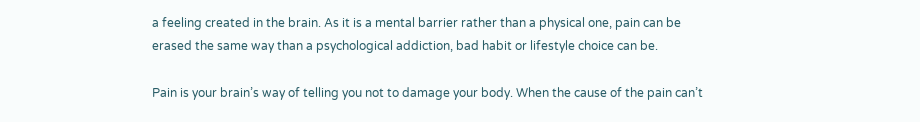a feeling created in the brain. As it is a mental barrier rather than a physical one, pain can be erased the same way than a psychological addiction, bad habit or lifestyle choice can be.

Pain is your brain’s way of telling you not to damage your body. When the cause of the pain can’t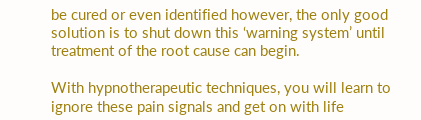be cured or even identified however, the only good solution is to shut down this ‘warning system’ until treatment of the root cause can begin.

With hypnotherapeutic techniques, you will learn to ignore these pain signals and get on with life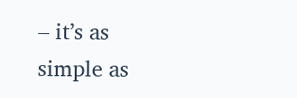– it’s as simple as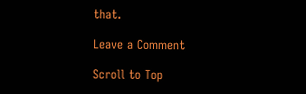that.

Leave a Comment

Scroll to Top